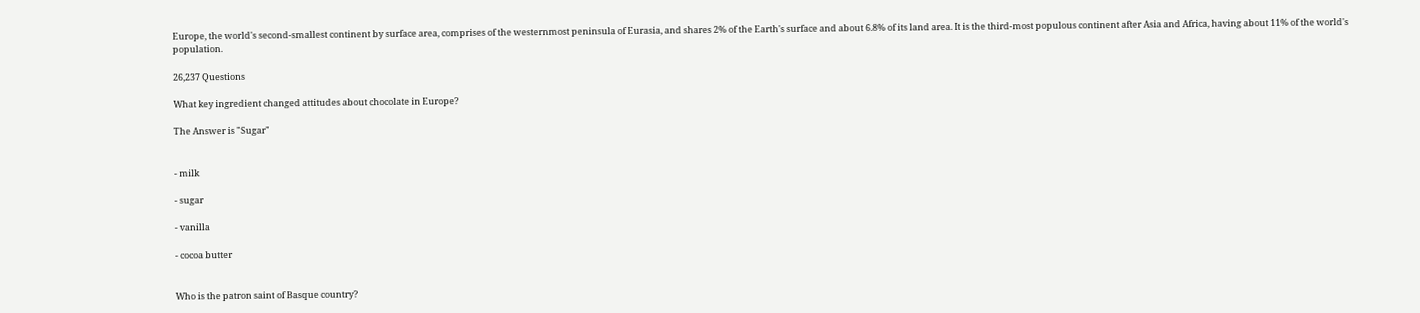Europe, the world's second-smallest continent by surface area, comprises of the westernmost peninsula of Eurasia, and shares 2% of the Earth's surface and about 6.8% of its land area. It is the third-most populous continent after Asia and Africa, having about 11% of the world's population.

26,237 Questions

What key ingredient changed attitudes about chocolate in Europe?

The Answer is "Sugar"


- milk

- sugar

- vanilla

- cocoa butter


Who is the patron saint of Basque country?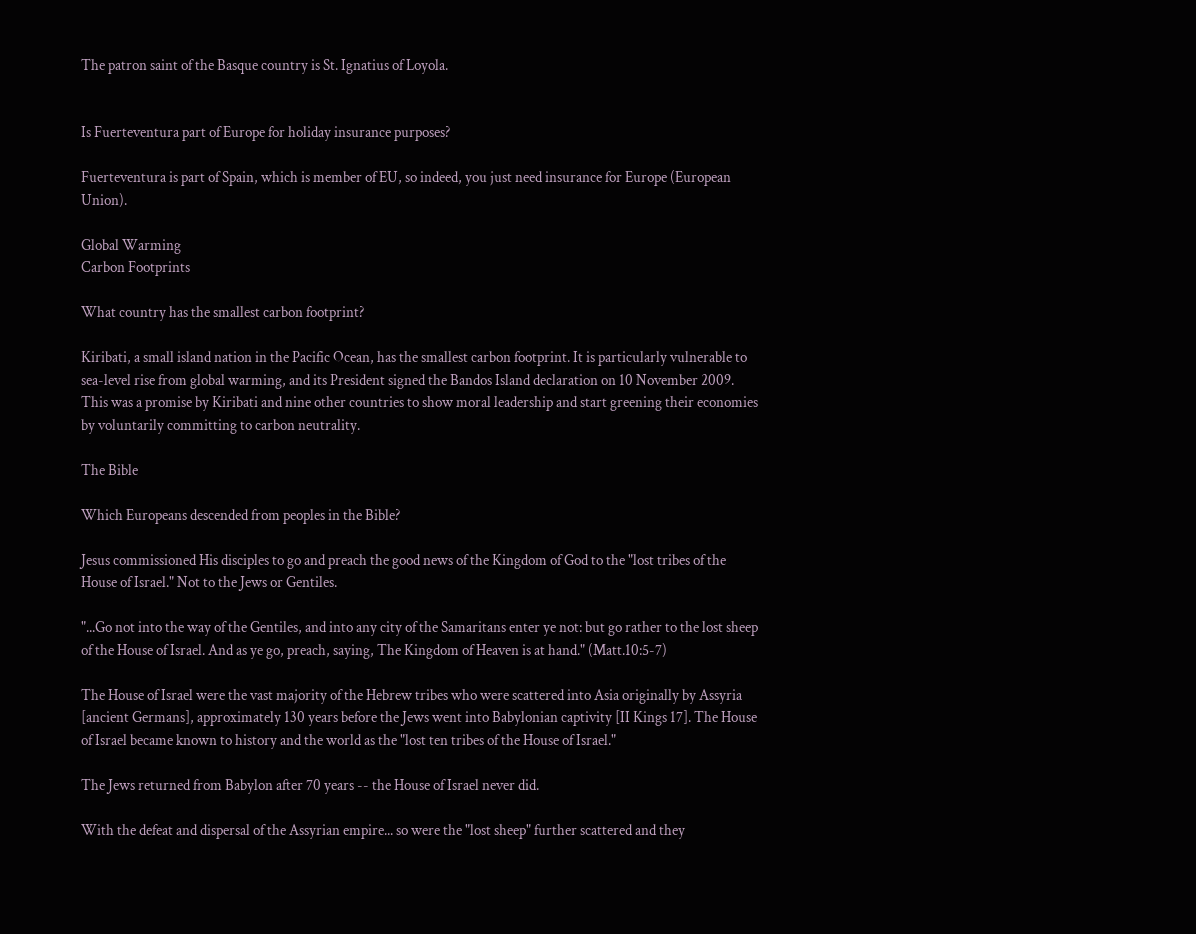The patron saint of the Basque country is St. Ignatius of Loyola.


Is Fuerteventura part of Europe for holiday insurance purposes?

Fuerteventura is part of Spain, which is member of EU, so indeed, you just need insurance for Europe (European Union).

Global Warming
Carbon Footprints

What country has the smallest carbon footprint?

Kiribati, a small island nation in the Pacific Ocean, has the smallest carbon footprint. It is particularly vulnerable to sea-level rise from global warming, and its President signed the Bandos Island declaration on 10 November 2009. This was a promise by Kiribati and nine other countries to show moral leadership and start greening their economies by voluntarily committing to carbon neutrality.

The Bible

Which Europeans descended from peoples in the Bible?

Jesus commissioned His disciples to go and preach the good news of the Kingdom of God to the "lost tribes of the House of Israel." Not to the Jews or Gentiles.

"...Go not into the way of the Gentiles, and into any city of the Samaritans enter ye not: but go rather to the lost sheep of the House of Israel. And as ye go, preach, saying, The Kingdom of Heaven is at hand." (Matt.10:5-7)

The House of Israel were the vast majority of the Hebrew tribes who were scattered into Asia originally by Assyria [ancient Germans], approximately 130 years before the Jews went into Babylonian captivity [II Kings 17]. The House of Israel became known to history and the world as the "lost ten tribes of the House of Israel."

The Jews returned from Babylon after 70 years -- the House of Israel never did.

With the defeat and dispersal of the Assyrian empire... so were the "lost sheep" further scattered and they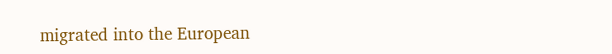migrated into the European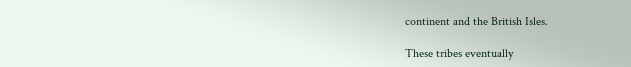continent and the British Isles.

These tribes eventually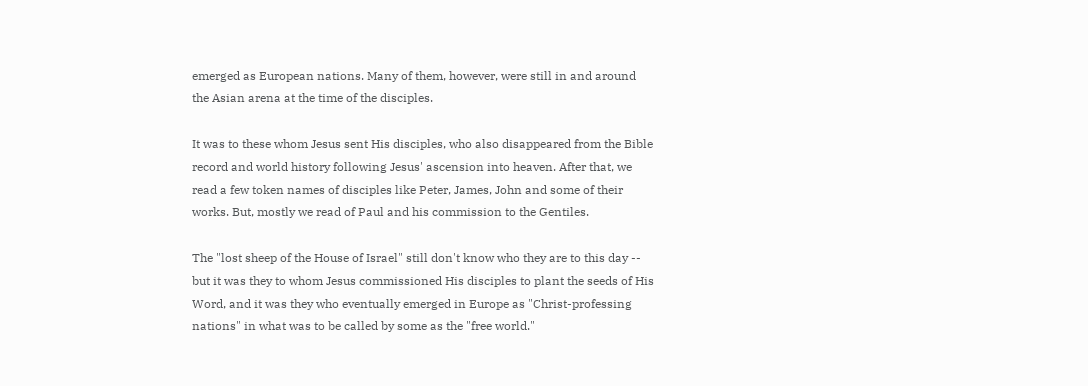emerged as European nations. Many of them, however, were still in and around the Asian arena at the time of the disciples.

It was to these whom Jesus sent His disciples, who also disappeared from the Bible record and world history following Jesus' ascension into heaven. After that, we read a few token names of disciples like Peter, James, John and some of their works. But, mostly we read of Paul and his commission to the Gentiles.

The "lost sheep of the House of Israel" still don't know who they are to this day -- but it was they to whom Jesus commissioned His disciples to plant the seeds of His Word, and it was they who eventually emerged in Europe as "Christ-professing nations" in what was to be called by some as the "free world."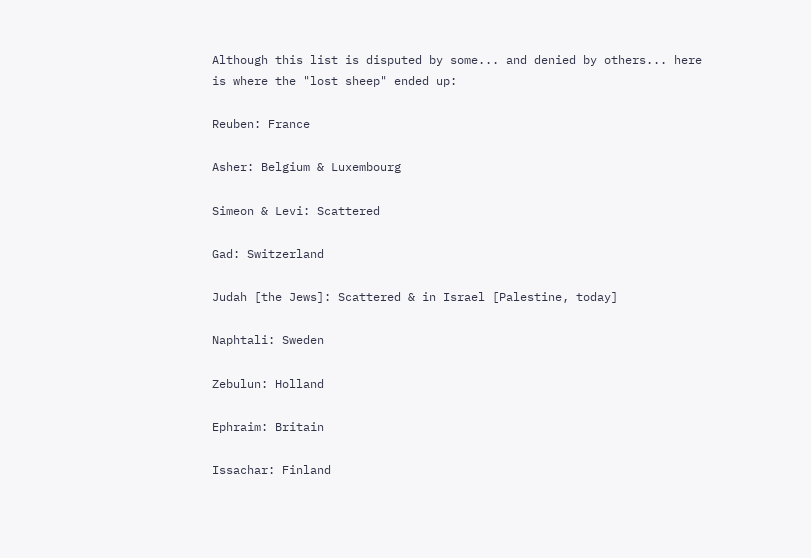Although this list is disputed by some... and denied by others... here is where the "lost sheep" ended up:

Reuben: France

Asher: Belgium & Luxembourg

Simeon & Levi: Scattered

Gad: Switzerland

Judah [the Jews]: Scattered & in Israel [Palestine, today]

Naphtali: Sweden

Zebulun: Holland

Ephraim: Britain

Issachar: Finland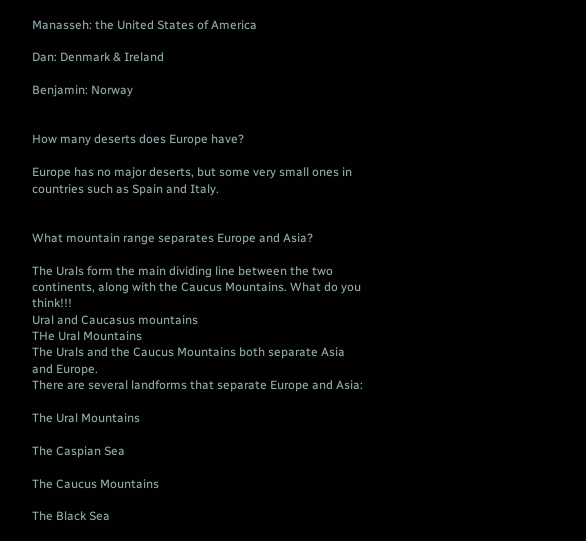Manasseh: the United States of America

Dan: Denmark & Ireland

Benjamin: Norway


How many deserts does Europe have?

Europe has no major deserts, but some very small ones in countries such as Spain and Italy.


What mountain range separates Europe and Asia?

The Urals form the main dividing line between the two continents, along with the Caucus Mountains. What do you think!!!
Ural and Caucasus mountains
THe Ural Mountains
The Urals and the Caucus Mountains both separate Asia and Europe.
There are several landforms that separate Europe and Asia:

The Ural Mountains

The Caspian Sea

The Caucus Mountains

The Black Sea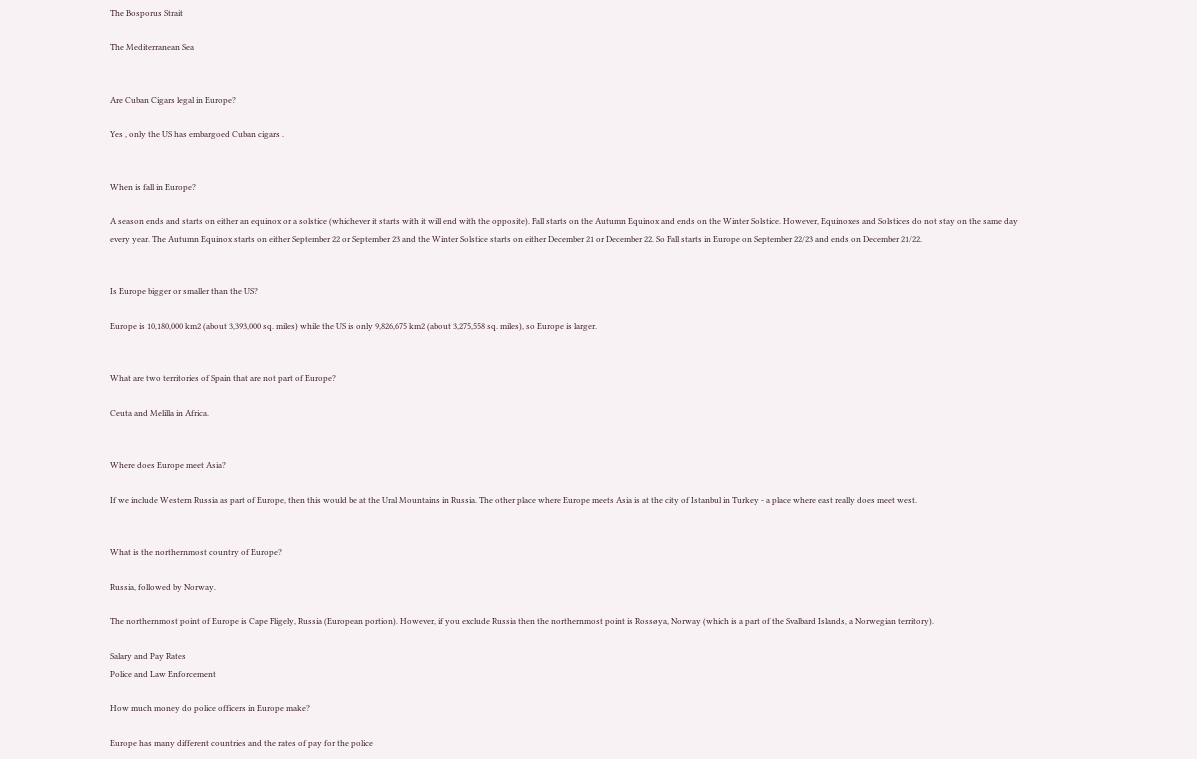The Bosporus Strait

The Mediterranean Sea


Are Cuban Cigars legal in Europe?

Yes , only the US has embargoed Cuban cigars .


When is fall in Europe?

A season ends and starts on either an equinox or a solstice (whichever it starts with it will end with the opposite). Fall starts on the Autumn Equinox and ends on the Winter Solstice. However, Equinoxes and Solstices do not stay on the same day every year. The Autumn Equinox starts on either September 22 or September 23 and the Winter Solstice starts on either December 21 or December 22. So Fall starts in Europe on September 22/23 and ends on December 21/22.


Is Europe bigger or smaller than the US?

Europe is 10,180,000 km2 (about 3,393,000 sq. miles) while the US is only 9,826,675 km2 (about 3,275,558 sq. miles), so Europe is larger.


What are two territories of Spain that are not part of Europe?

Ceuta and Melilla in Africa.


Where does Europe meet Asia?

If we include Western Russia as part of Europe, then this would be at the Ural Mountains in Russia. The other place where Europe meets Asia is at the city of Istanbul in Turkey - a place where east really does meet west.


What is the northernmost country of Europe?

Russia, followed by Norway.

The northernmost point of Europe is Cape Fligely, Russia (European portion). However, if you exclude Russia then the northernmost point is Rossøya, Norway (which is a part of the Svalbard Islands, a Norwegian territory).

Salary and Pay Rates
Police and Law Enforcement

How much money do police officers in Europe make?

Europe has many different countries and the rates of pay for the police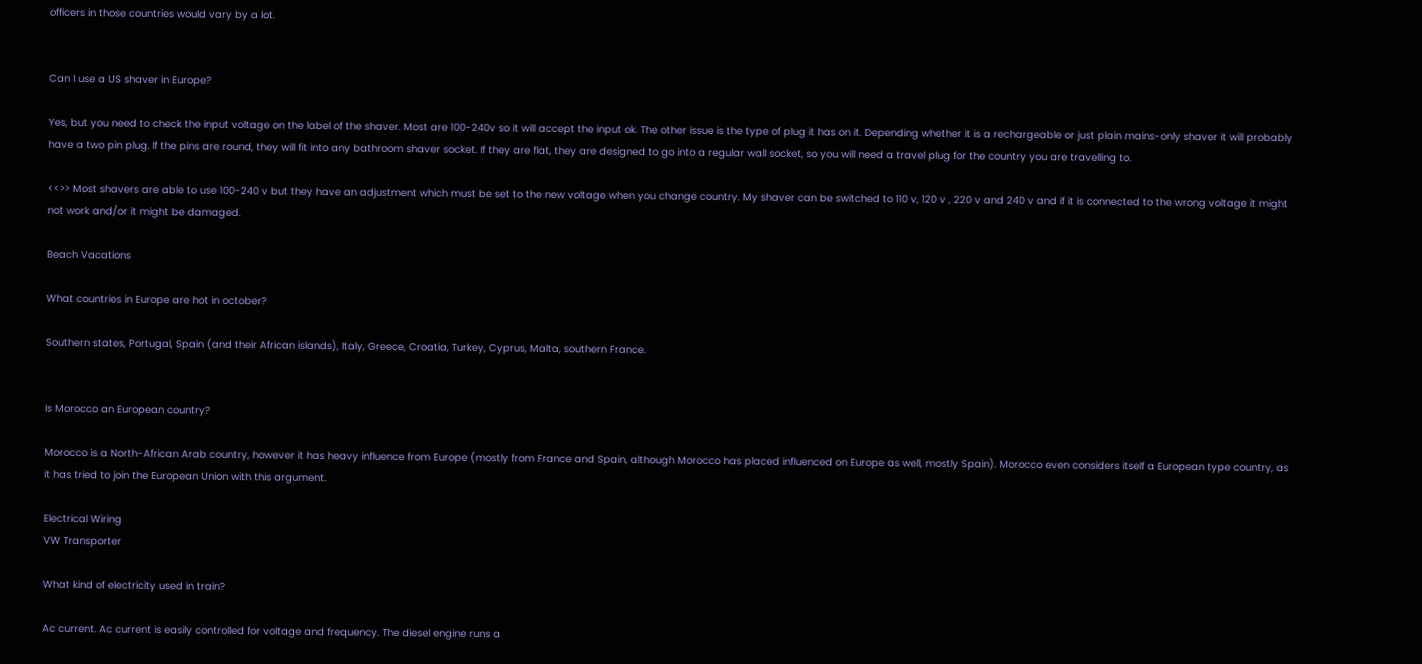officers in those countries would vary by a lot.


Can I use a US shaver in Europe?

Yes, but you need to check the input voltage on the label of the shaver. Most are 100-240v so it will accept the input ok. The other issue is the type of plug it has on it. Depending whether it is a rechargeable or just plain mains-only shaver it will probably have a two pin plug. If the pins are round, they will fit into any bathroom shaver socket. If they are flat, they are designed to go into a regular wall socket, so you will need a travel plug for the country you are travelling to.

<<>> Most shavers are able to use 100-240 v but they have an adjustment which must be set to the new voltage when you change country. My shaver can be switched to 110 v, 120 v , 220 v and 240 v and if it is connected to the wrong voltage it might not work and/or it might be damaged.

Beach Vacations

What countries in Europe are hot in october?

Southern states, Portugal, Spain (and their African islands), Italy, Greece, Croatia, Turkey, Cyprus, Malta, southern France.


Is Morocco an European country?

Morocco is a North-African Arab country, however it has heavy influence from Europe (mostly from France and Spain, although Morocco has placed influenced on Europe as well, mostly Spain). Morocco even considers itself a European type country, as it has tried to join the European Union with this argument.

Electrical Wiring
VW Transporter

What kind of electricity used in train?

Ac current. Ac current is easily controlled for voltage and frequency. The diesel engine runs a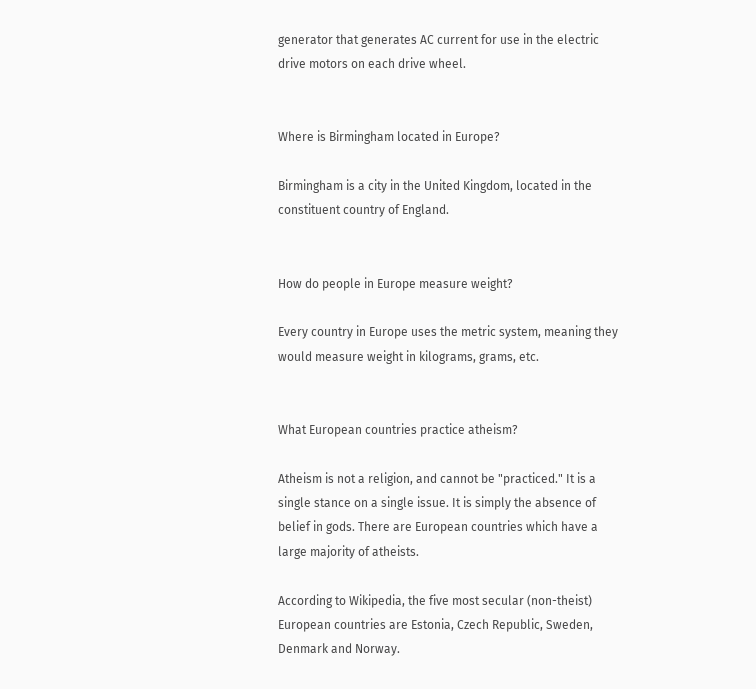generator that generates AC current for use in the electric drive motors on each drive wheel.


Where is Birmingham located in Europe?

Birmingham is a city in the United Kingdom, located in the constituent country of England.


How do people in Europe measure weight?

Every country in Europe uses the metric system, meaning they would measure weight in kilograms, grams, etc.


What European countries practice atheism?

Atheism is not a religion, and cannot be "practiced." It is a single stance on a single issue. It is simply the absence of belief in gods. There are European countries which have a large majority of atheists.

According to Wikipedia, the five most secular (non-theist) European countries are Estonia, Czech Republic, Sweden, Denmark and Norway.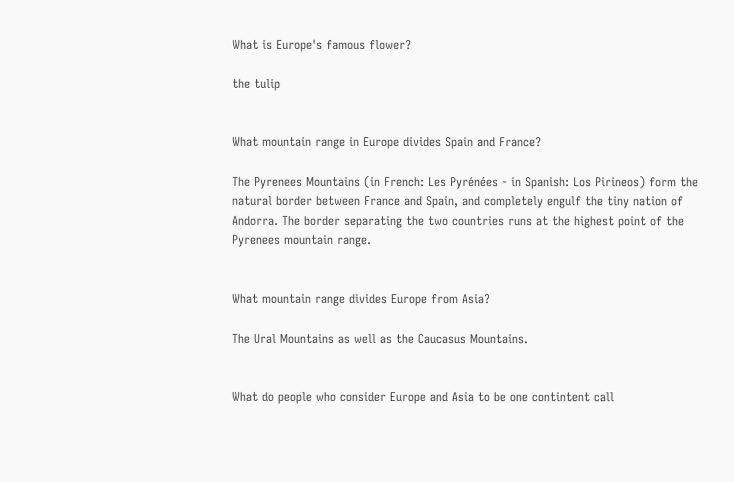What is Europe's famous flower?

the tulip


What mountain range in Europe divides Spain and France?

The Pyrenees Mountains (in French: Les Pyrénées - in Spanish: Los Pirineos) form the natural border between France and Spain, and completely engulf the tiny nation of Andorra. The border separating the two countries runs at the highest point of the Pyrenees mountain range.


What mountain range divides Europe from Asia?

The Ural Mountains as well as the Caucasus Mountains.


What do people who consider Europe and Asia to be one contintent call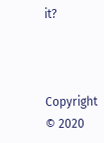it?



Copyright © 2020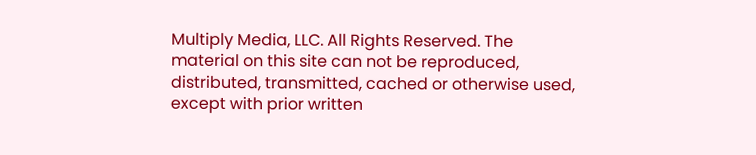Multiply Media, LLC. All Rights Reserved. The material on this site can not be reproduced, distributed, transmitted, cached or otherwise used, except with prior written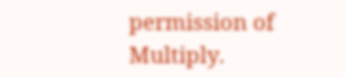permission of Multiply.